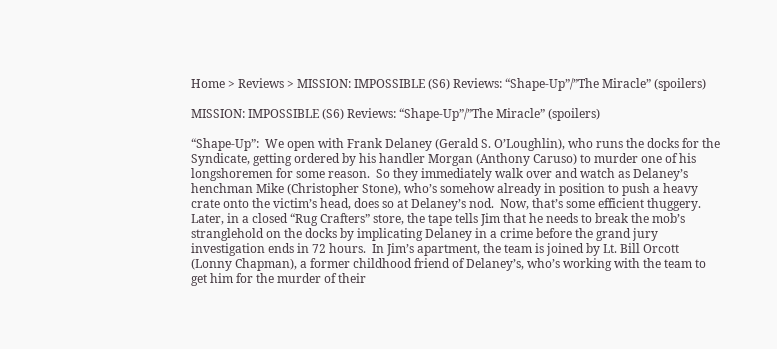Home > Reviews > MISSION: IMPOSSIBLE (S6) Reviews: “Shape-Up”/”The Miracle” (spoilers)

MISSION: IMPOSSIBLE (S6) Reviews: “Shape-Up”/”The Miracle” (spoilers)

“Shape-Up”:  We open with Frank Delaney (Gerald S. O’Loughlin), who runs the docks for the Syndicate, getting ordered by his handler Morgan (Anthony Caruso) to murder one of his longshoremen for some reason.  So they immediately walk over and watch as Delaney’s henchman Mike (Christopher Stone), who’s somehow already in position to push a heavy crate onto the victim’s head, does so at Delaney’s nod.  Now, that’s some efficient thuggery.  Later, in a closed “Rug Crafters” store, the tape tells Jim that he needs to break the mob’s stranglehold on the docks by implicating Delaney in a crime before the grand jury investigation ends in 72 hours.  In Jim’s apartment, the team is joined by Lt. Bill Orcott (Lonny Chapman), a former childhood friend of Delaney’s, who’s working with the team to get him for the murder of their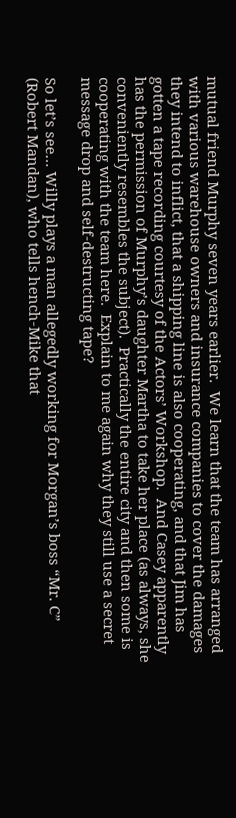mutual friend Murphy seven years earlier.  We learn that the team has arranged with various warehouse owners and insurance companies to cover the damages they intend to inflict, that a shipping line is also cooperating, and that Jim has gotten a tape recording courtesy of the Actors’ Workshop.  And Casey apparently has the permission of Murphy’s daughter Martha to take her place (as always, she conveniently resembles the subject).  Practically the entire city and then some is cooperating with the team here.  Explain to me again why they still use a secret message drop and self-destructing tape?

So let’s see… Willy plays a man allegedly working for Morgan’s boss “Mr. C” (Robert Mandan), who tells hench-Mike that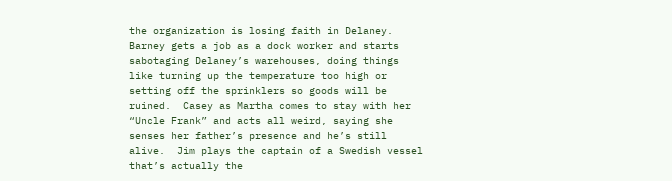the organization is losing faith in Delaney.  Barney gets a job as a dock worker and starts sabotaging Delaney’s warehouses, doing things like turning up the temperature too high or setting off the sprinklers so goods will be ruined.  Casey as Martha comes to stay with her “Uncle Frank” and acts all weird, saying she senses her father’s presence and he’s still alive.  Jim plays the captain of a Swedish vessel that’s actually the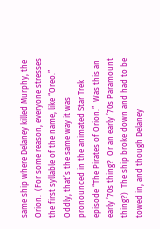same ship where Delaney killed Murphy, the Orion.  (For some reason, everyone stresses the first syllable of the name, like “Oreo.”  Oddly, that’s the same way it was pronounced in the animated Star Trek episode “The Pirates of Orion.”  Was this an early ’70s thing?  Or an early ’70s Paramount thing?)  The ship broke down and had to be towed in, and though Delaney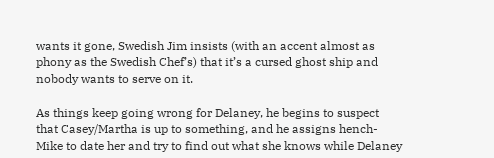wants it gone, Swedish Jim insists (with an accent almost as phony as the Swedish Chef’s) that it’s a cursed ghost ship and nobody wants to serve on it.

As things keep going wrong for Delaney, he begins to suspect that Casey/Martha is up to something, and he assigns hench-Mike to date her and try to find out what she knows while Delaney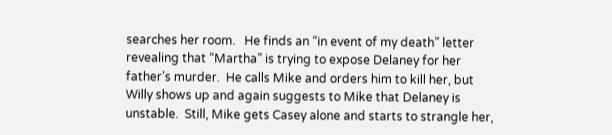searches her room.   He finds an “in event of my death” letter revealing that “Martha” is trying to expose Delaney for her father’s murder.  He calls Mike and orders him to kill her, but Willy shows up and again suggests to Mike that Delaney is unstable.  Still, Mike gets Casey alone and starts to strangle her,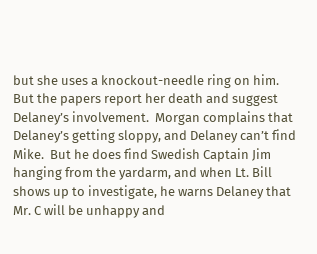but she uses a knockout-needle ring on him.  But the papers report her death and suggest Delaney’s involvement.  Morgan complains that Delaney’s getting sloppy, and Delaney can’t find Mike.  But he does find Swedish Captain Jim hanging from the yardarm, and when Lt. Bill shows up to investigate, he warns Delaney that Mr. C will be unhappy and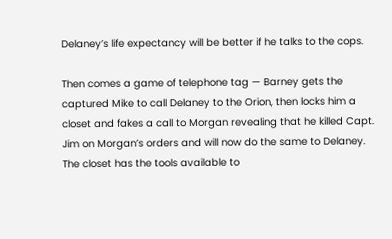Delaney’s life expectancy will be better if he talks to the cops.

Then comes a game of telephone tag — Barney gets the captured Mike to call Delaney to the Orion, then locks him a closet and fakes a call to Morgan revealing that he killed Capt. Jim on Morgan’s orders and will now do the same to Delaney.   The closet has the tools available to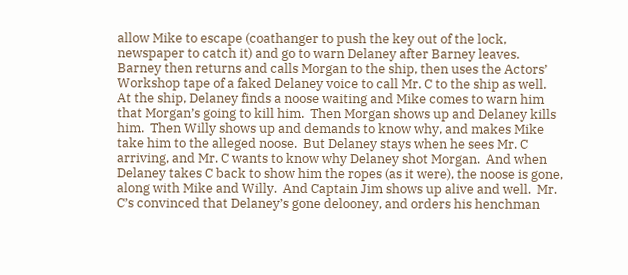allow Mike to escape (coathanger to push the key out of the lock, newspaper to catch it) and go to warn Delaney after Barney leaves.  Barney then returns and calls Morgan to the ship, then uses the Actors’ Workshop tape of a faked Delaney voice to call Mr. C to the ship as well.  At the ship, Delaney finds a noose waiting and Mike comes to warn him that Morgan’s going to kill him.  Then Morgan shows up and Delaney kills him.  Then Willy shows up and demands to know why, and makes Mike take him to the alleged noose.  But Delaney stays when he sees Mr. C arriving, and Mr. C wants to know why Delaney shot Morgan.  And when Delaney takes C back to show him the ropes (as it were), the noose is gone, along with Mike and Willy.  And Captain Jim shows up alive and well.  Mr. C’s convinced that Delaney’s gone delooney, and orders his henchman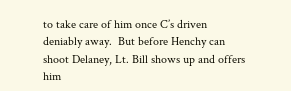to take care of him once C’s driven deniably away.  But before Henchy can shoot Delaney, Lt. Bill shows up and offers him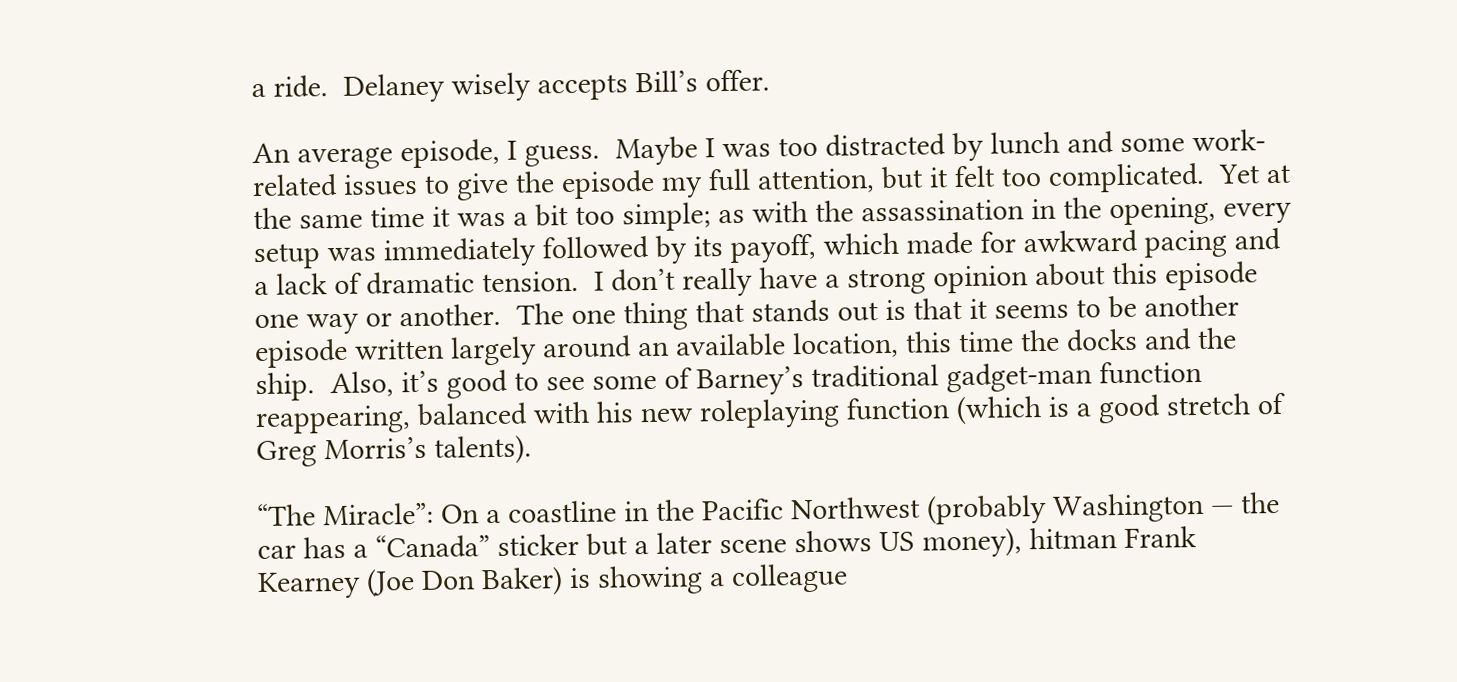a ride.  Delaney wisely accepts Bill’s offer.

An average episode, I guess.  Maybe I was too distracted by lunch and some work-related issues to give the episode my full attention, but it felt too complicated.  Yet at the same time it was a bit too simple; as with the assassination in the opening, every setup was immediately followed by its payoff, which made for awkward pacing and a lack of dramatic tension.  I don’t really have a strong opinion about this episode one way or another.  The one thing that stands out is that it seems to be another episode written largely around an available location, this time the docks and the ship.  Also, it’s good to see some of Barney’s traditional gadget-man function reappearing, balanced with his new roleplaying function (which is a good stretch of Greg Morris’s talents).

“The Miracle”: On a coastline in the Pacific Northwest (probably Washington — the car has a “Canada” sticker but a later scene shows US money), hitman Frank Kearney (Joe Don Baker) is showing a colleague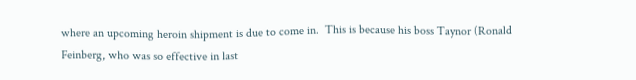where an upcoming heroin shipment is due to come in.  This is because his boss Taynor (Ronald Feinberg, who was so effective in last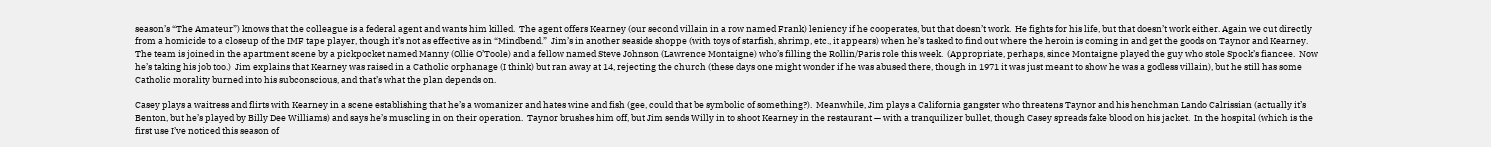season’s “The Amateur”) knows that the colleague is a federal agent and wants him killed.  The agent offers Kearney (our second villain in a row named Frank) leniency if he cooperates, but that doesn’t work.  He fights for his life, but that doesn’t work either. Again we cut directly from a homicide to a closeup of the IMF tape player, though it’s not as effective as in “Mindbend.”  Jim’s in another seaside shoppe (with toys of starfish, shrimp, etc., it appears) when he’s tasked to find out where the heroin is coming in and get the goods on Taynor and Kearney.  The team is joined in the apartment scene by a pickpocket named Manny (Ollie O’Toole) and a fellow named Steve Johnson (Lawrence Montaigne) who’s filling the Rollin/Paris role this week.  (Appropriate, perhaps, since Montaigne played the guy who stole Spock’s fiancee.  Now he’s taking his job too.)  Jim explains that Kearney was raised in a Catholic orphanage (I think) but ran away at 14, rejecting the church (these days one might wonder if he was abused there, though in 1971 it was just meant to show he was a godless villain), but he still has some Catholic morality burned into his subconscious, and that’s what the plan depends on.

Casey plays a waitress and flirts with Kearney in a scene establishing that he’s a womanizer and hates wine and fish (gee, could that be symbolic of something?).  Meanwhile, Jim plays a California gangster who threatens Taynor and his henchman Lando Calrissian (actually it’s Benton, but he’s played by Billy Dee Williams) and says he’s muscling in on their operation.  Taynor brushes him off, but Jim sends Willy in to shoot Kearney in the restaurant — with a tranquilizer bullet, though Casey spreads fake blood on his jacket.  In the hospital (which is the first use I’ve noticed this season of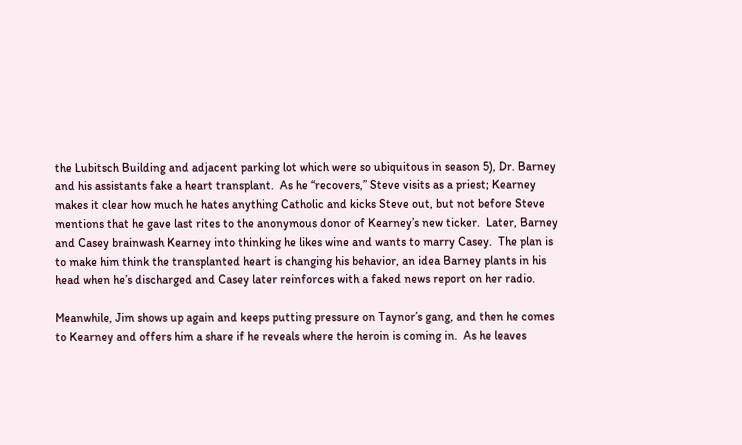the Lubitsch Building and adjacent parking lot which were so ubiquitous in season 5), Dr. Barney and his assistants fake a heart transplant.  As he “recovers,” Steve visits as a priest; Kearney makes it clear how much he hates anything Catholic and kicks Steve out, but not before Steve mentions that he gave last rites to the anonymous donor of Kearney’s new ticker.  Later, Barney and Casey brainwash Kearney into thinking he likes wine and wants to marry Casey.  The plan is to make him think the transplanted heart is changing his behavior, an idea Barney plants in his head when he’s discharged and Casey later reinforces with a faked news report on her radio.

Meanwhile, Jim shows up again and keeps putting pressure on Taynor’s gang, and then he comes to Kearney and offers him a share if he reveals where the heroin is coming in.  As he leaves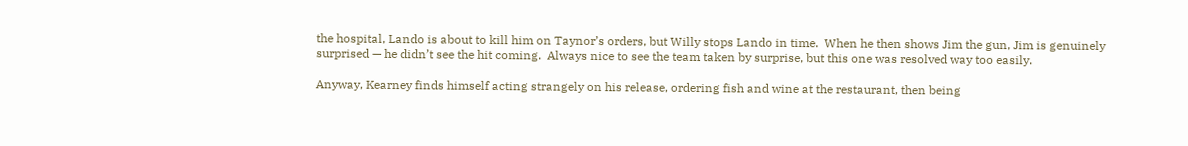the hospital, Lando is about to kill him on Taynor’s orders, but Willy stops Lando in time.  When he then shows Jim the gun, Jim is genuinely surprised — he didn’t see the hit coming.  Always nice to see the team taken by surprise, but this one was resolved way too easily.

Anyway, Kearney finds himself acting strangely on his release, ordering fish and wine at the restaurant, then being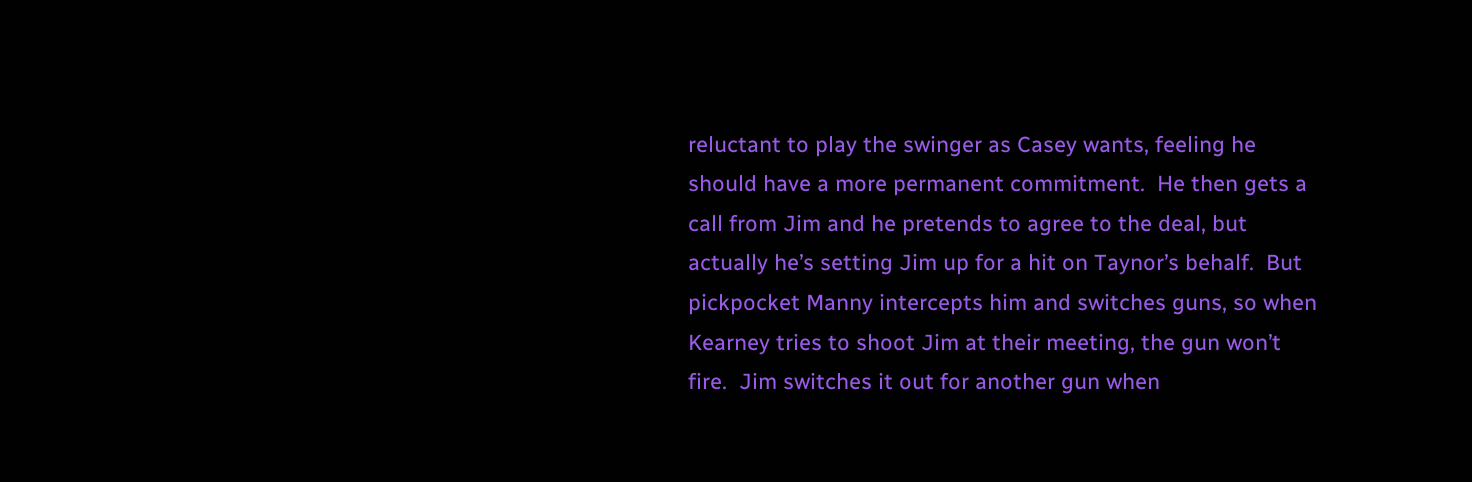reluctant to play the swinger as Casey wants, feeling he should have a more permanent commitment.  He then gets a call from Jim and he pretends to agree to the deal, but actually he’s setting Jim up for a hit on Taynor’s behalf.  But pickpocket Manny intercepts him and switches guns, so when Kearney tries to shoot Jim at their meeting, the gun won’t fire.  Jim switches it out for another gun when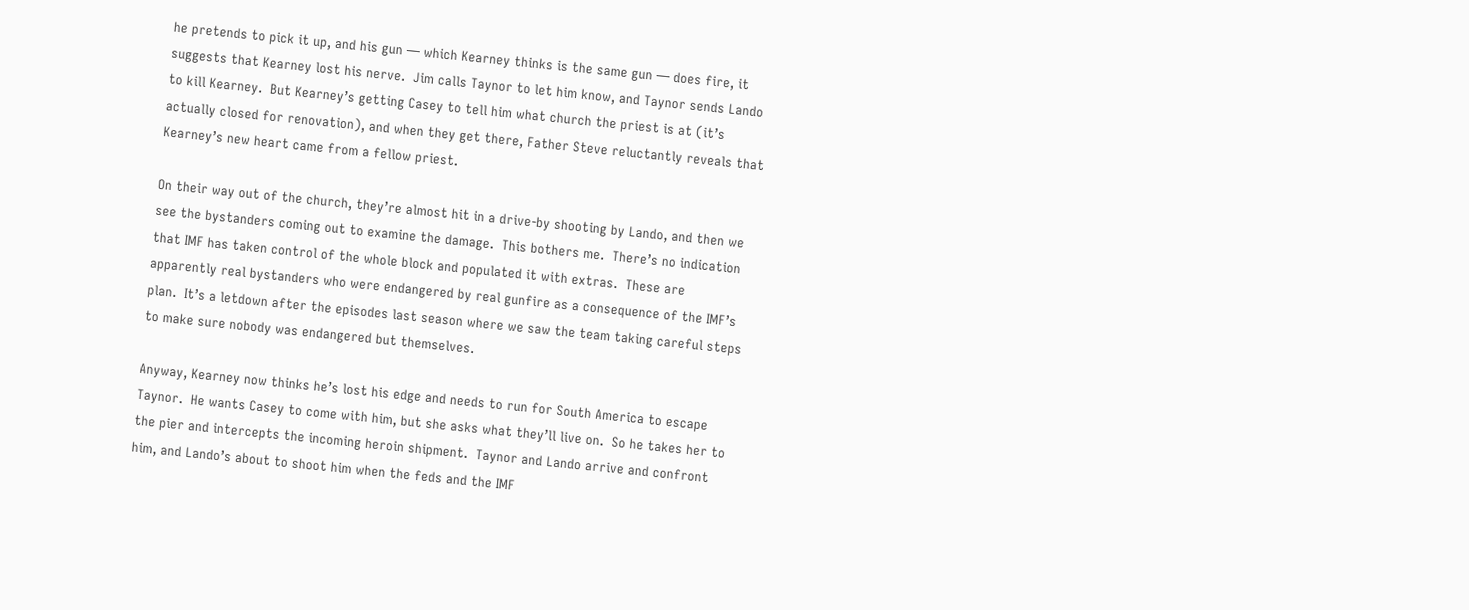he pretends to pick it up, and his gun — which Kearney thinks is the same gun — does fire, it suggests that Kearney lost his nerve.  Jim calls Taynor to let him know, and Taynor sends Lando to kill Kearney.  But Kearney’s getting Casey to tell him what church the priest is at (it’s actually closed for renovation), and when they get there, Father Steve reluctantly reveals that Kearney’s new heart came from a fellow priest.

On their way out of the church, they’re almost hit in a drive-by shooting by Lando, and then we see the bystanders coming out to examine the damage.  This bothers me.  There’s no indication that IMF has taken control of the whole block and populated it with extras.  These are apparently real bystanders who were endangered by real gunfire as a consequence of the IMF’s plan.  It’s a letdown after the episodes last season where we saw the team taking careful steps to make sure nobody was endangered but themselves.

Anyway, Kearney now thinks he’s lost his edge and needs to run for South America to escape Taynor.  He wants Casey to come with him, but she asks what they’ll live on.  So he takes her to the pier and intercepts the incoming heroin shipment.  Taynor and Lando arrive and confront him, and Lando’s about to shoot him when the feds and the IMF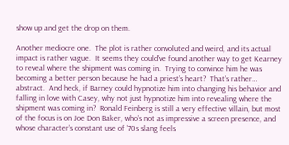show up and get the drop on them.

Another mediocre one.  The plot is rather convoluted and weird, and its actual impact is rather vague.  It seems they could’ve found another way to get Kearney to reveal where the shipment was coming in.  Trying to convince him he was becoming a better person because he had a priest’s heart?  That’s rather… abstract.  And heck, if Barney could hypnotize him into changing his behavior and falling in love with Casey, why not just hypnotize him into revealing where the shipment was coming in?  Ronald Feinberg is still a very effective villain, but most of the focus is on Joe Don Baker, who’s not as impressive a screen presence, and whose character’s constant use of ’70s slang feels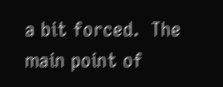a bit forced.  The main point of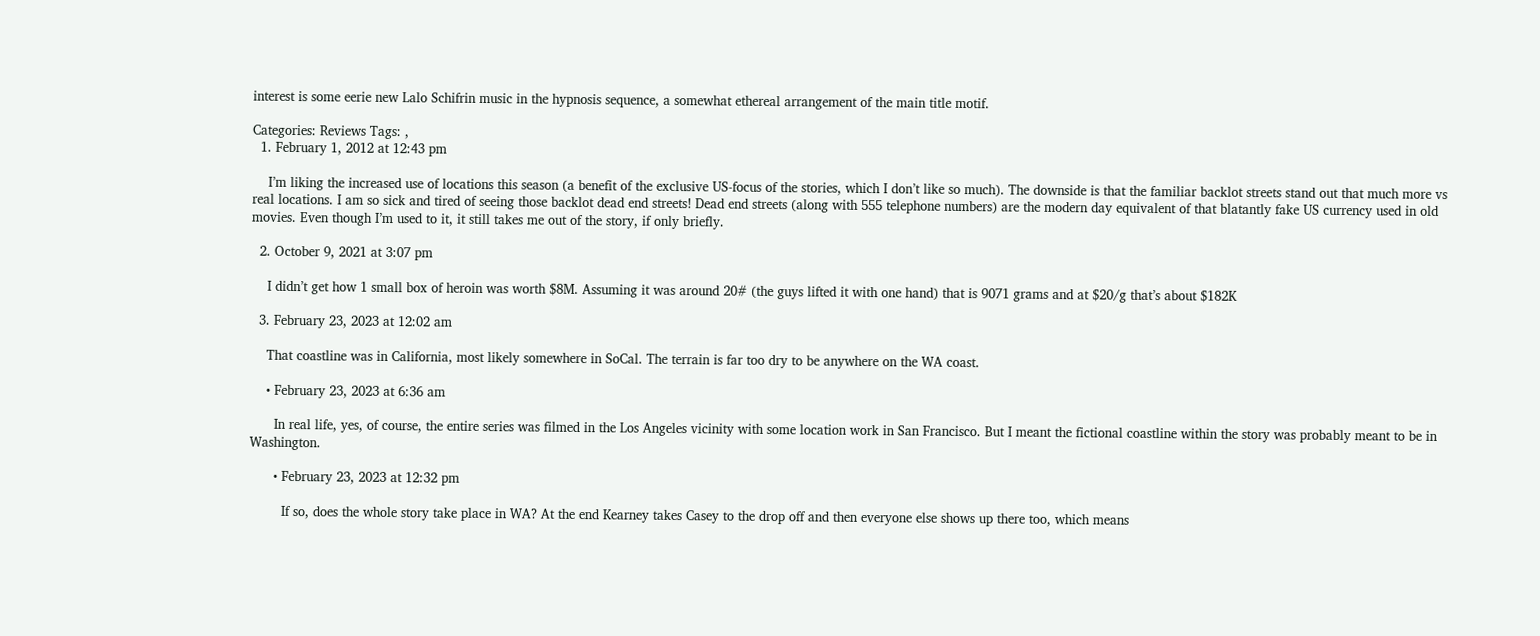interest is some eerie new Lalo Schifrin music in the hypnosis sequence, a somewhat ethereal arrangement of the main title motif.

Categories: Reviews Tags: ,
  1. February 1, 2012 at 12:43 pm

    I’m liking the increased use of locations this season (a benefit of the exclusive US-focus of the stories, which I don’t like so much). The downside is that the familiar backlot streets stand out that much more vs real locations. I am so sick and tired of seeing those backlot dead end streets! Dead end streets (along with 555 telephone numbers) are the modern day equivalent of that blatantly fake US currency used in old movies. Even though I’m used to it, it still takes me out of the story, if only briefly.

  2. October 9, 2021 at 3:07 pm

    I didn’t get how 1 small box of heroin was worth $8M. Assuming it was around 20# (the guys lifted it with one hand) that is 9071 grams and at $20/g that’s about $182K

  3. February 23, 2023 at 12:02 am

    That coastline was in California, most likely somewhere in SoCal. The terrain is far too dry to be anywhere on the WA coast.

    • February 23, 2023 at 6:36 am

      In real life, yes, of course, the entire series was filmed in the Los Angeles vicinity with some location work in San Francisco. But I meant the fictional coastline within the story was probably meant to be in Washington.

      • February 23, 2023 at 12:32 pm

        If so, does the whole story take place in WA? At the end Kearney takes Casey to the drop off and then everyone else shows up there too, which means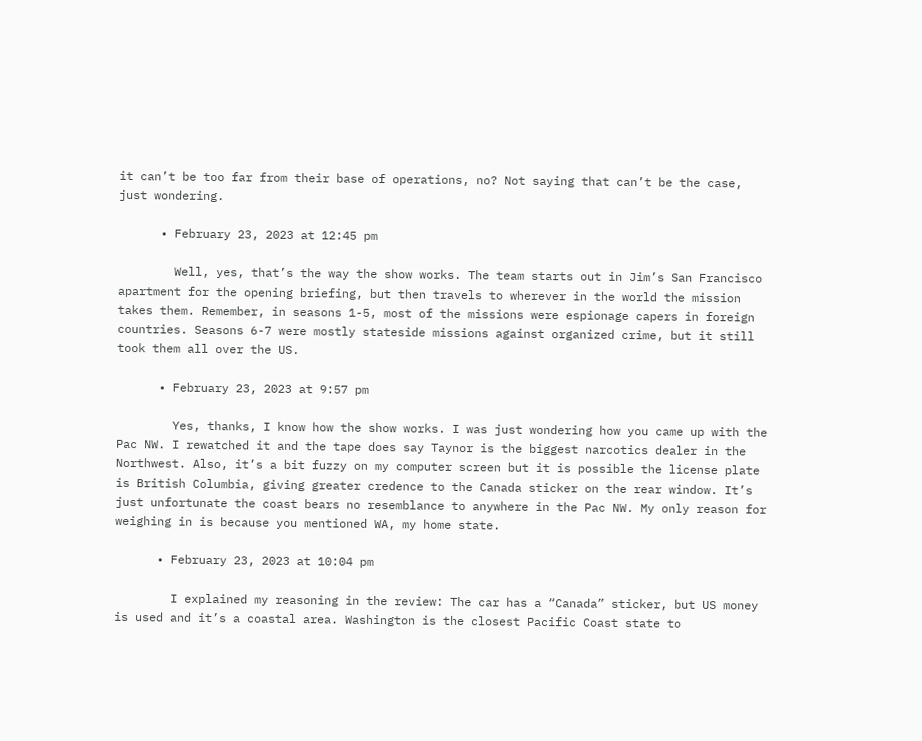it can’t be too far from their base of operations, no? Not saying that can’t be the case, just wondering.

      • February 23, 2023 at 12:45 pm

        Well, yes, that’s the way the show works. The team starts out in Jim’s San Francisco apartment for the opening briefing, but then travels to wherever in the world the mission takes them. Remember, in seasons 1-5, most of the missions were espionage capers in foreign countries. Seasons 6-7 were mostly stateside missions against organized crime, but it still took them all over the US.

      • February 23, 2023 at 9:57 pm

        Yes, thanks, I know how the show works. I was just wondering how you came up with the Pac NW. I rewatched it and the tape does say Taynor is the biggest narcotics dealer in the Northwest. Also, it’s a bit fuzzy on my computer screen but it is possible the license plate is British Columbia, giving greater credence to the Canada sticker on the rear window. It’s just unfortunate the coast bears no resemblance to anywhere in the Pac NW. My only reason for weighing in is because you mentioned WA, my home state.

      • February 23, 2023 at 10:04 pm

        I explained my reasoning in the review: The car has a “Canada” sticker, but US money is used and it’s a coastal area. Washington is the closest Pacific Coast state to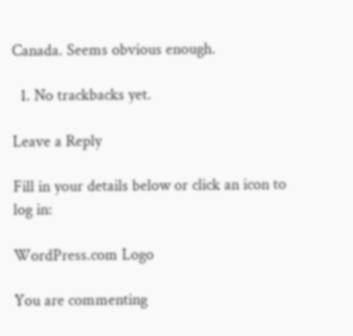Canada. Seems obvious enough.

  1. No trackbacks yet.

Leave a Reply

Fill in your details below or click an icon to log in:

WordPress.com Logo

You are commenting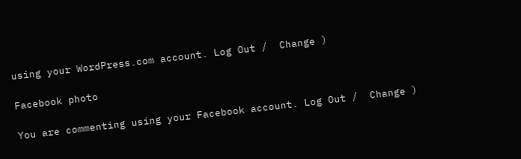using your WordPress.com account. Log Out /  Change )

Facebook photo

You are commenting using your Facebook account. Log Out /  Change )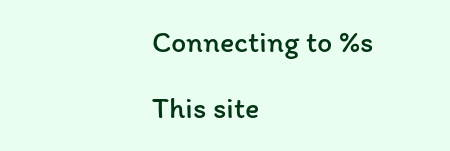Connecting to %s

This site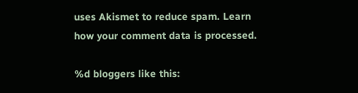uses Akismet to reduce spam. Learn how your comment data is processed.

%d bloggers like this: